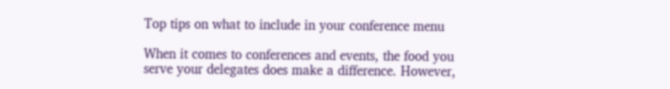Top tips on what to include in your conference menu

When it comes to conferences and events, the food you serve your delegates does make a difference. However,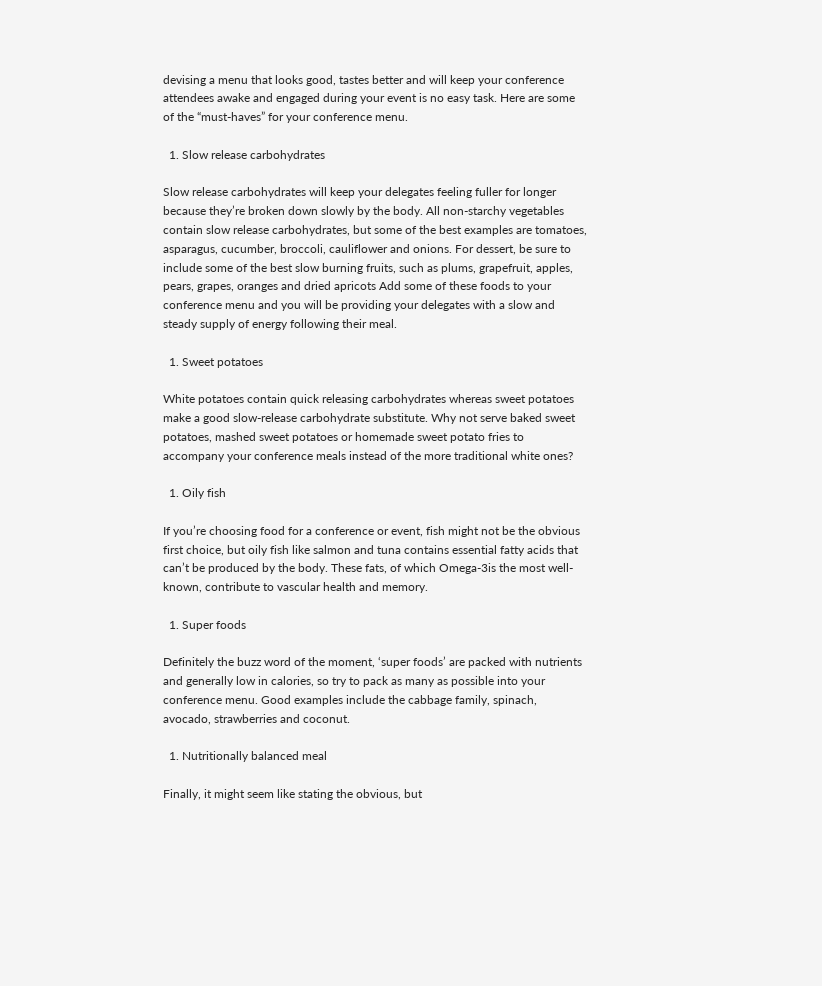devising a menu that looks good, tastes better and will keep your conference attendees awake and engaged during your event is no easy task. Here are some of the “must-haves” for your conference menu.

  1. Slow release carbohydrates

Slow release carbohydrates will keep your delegates feeling fuller for longer because they’re broken down slowly by the body. All non-starchy vegetables contain slow release carbohydrates, but some of the best examples are tomatoes, asparagus, cucumber, broccoli, cauliflower and onions. For dessert, be sure to include some of the best slow burning fruits, such as plums, grapefruit, apples, pears, grapes, oranges and dried apricots Add some of these foods to your conference menu and you will be providing your delegates with a slow and steady supply of energy following their meal.

  1. Sweet potatoes

White potatoes contain quick releasing carbohydrates whereas sweet potatoes make a good slow-release carbohydrate substitute. Why not serve baked sweet potatoes, mashed sweet potatoes or homemade sweet potato fries to accompany your conference meals instead of the more traditional white ones?

  1. Oily fish

If you’re choosing food for a conference or event, fish might not be the obvious first choice, but oily fish like salmon and tuna contains essential fatty acids that can’t be produced by the body. These fats, of which Omega-3is the most well-known, contribute to vascular health and memory.

  1. Super foods

Definitely the buzz word of the moment, ‘super foods’ are packed with nutrients and generally low in calories, so try to pack as many as possible into your conference menu. Good examples include the cabbage family, spinach, avocado, strawberries and coconut.

  1. Nutritionally balanced meal

Finally, it might seem like stating the obvious, but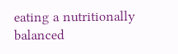eating a nutritionally balanced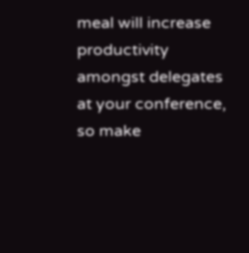meal will increase productivity amongst delegates at your conference, so make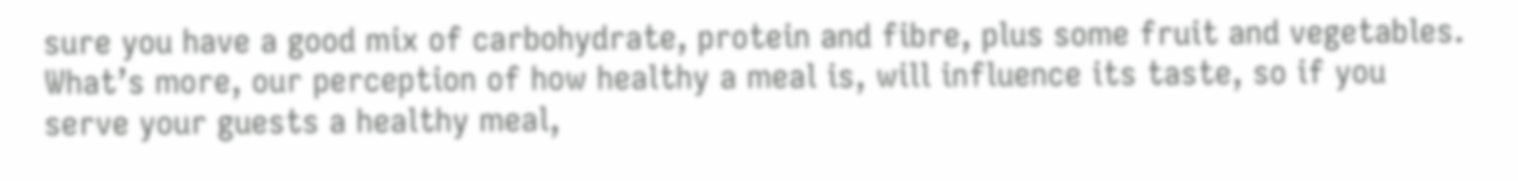sure you have a good mix of carbohydrate, protein and fibre, plus some fruit and vegetables. What’s more, our perception of how healthy a meal is, will influence its taste, so if you serve your guests a healthy meal,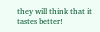they will think that it tastes better!